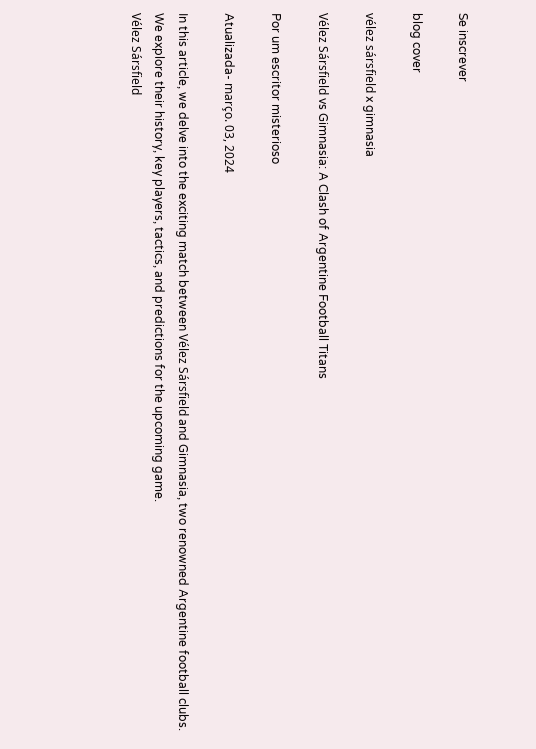Se inscrever

blog cover

vélez sársfield x gimnasia

Vélez Sársfield vs Gimnasia: A Clash of Argentine Football Titans

Por um escritor misterioso

Atualizada- março. 03, 2024

In this article, we delve into the exciting match between Vélez Sársfield and Gimnasia, two renowned Argentine football clubs. We explore their history, key players, tactics, and predictions for the upcoming game.
Vélez Sársfield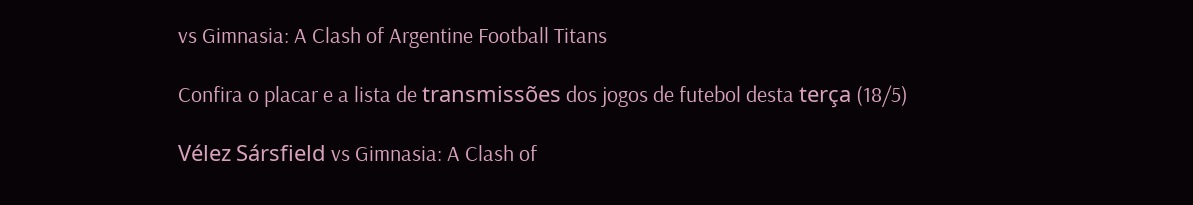vs Gimnasia: A Clash of Argentine Football Titans

Confira o placar e a lista de transmissões dos jogos de futebol desta terça (18/5)

Vélez Sársfield vs Gimnasia: A Clash of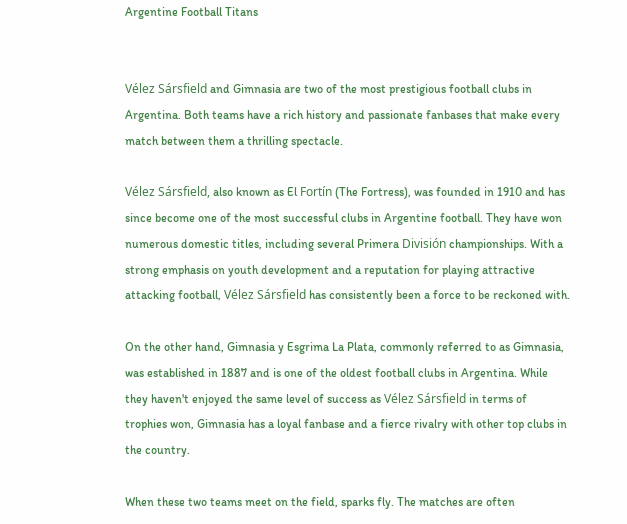Argentine Football Titans


Vélez Sársfield and Gimnasia are two of the most prestigious football clubs in Argentina. Both teams have a rich history and passionate fanbases that make every match between them a thrilling spectacle.

Vélez Sársfield, also known as El Fortín (The Fortress), was founded in 1910 and has since become one of the most successful clubs in Argentine football. They have won numerous domestic titles, including several Primera División championships. With a strong emphasis on youth development and a reputation for playing attractive attacking football, Vélez Sársfield has consistently been a force to be reckoned with.

On the other hand, Gimnasia y Esgrima La Plata, commonly referred to as Gimnasia, was established in 1887 and is one of the oldest football clubs in Argentina. While they haven't enjoyed the same level of success as Vélez Sársfield in terms of trophies won, Gimnasia has a loyal fanbase and a fierce rivalry with other top clubs in the country.

When these two teams meet on the field, sparks fly. The matches are often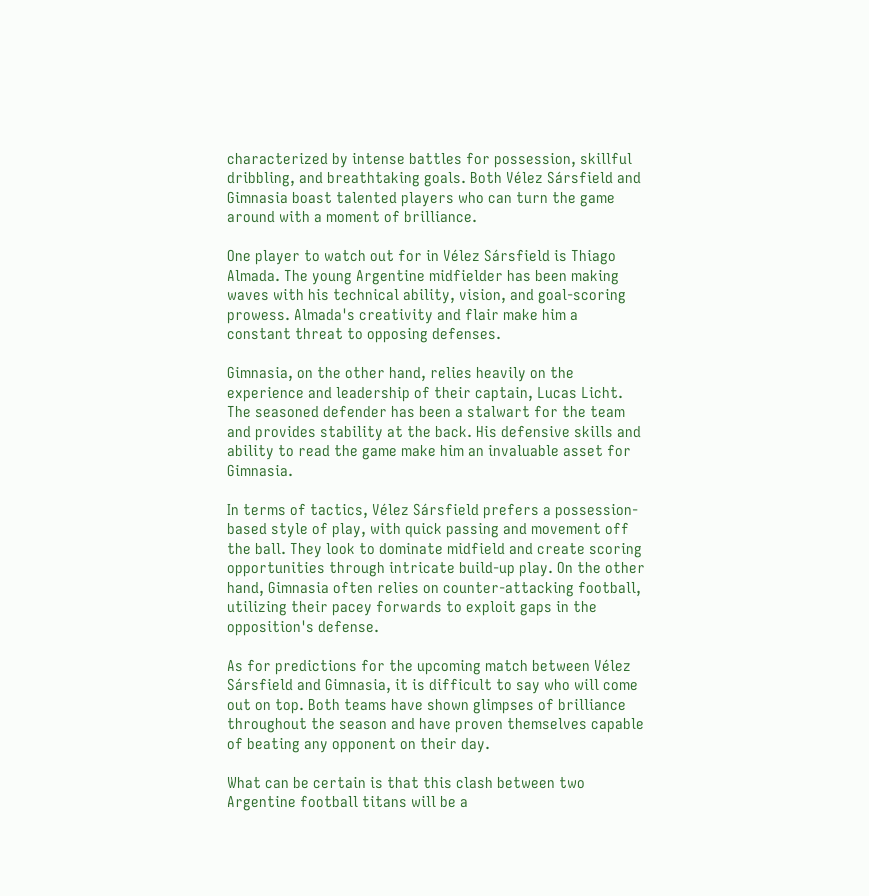characterized by intense battles for possession, skillful dribbling, and breathtaking goals. Both Vélez Sársfield and Gimnasia boast talented players who can turn the game around with a moment of brilliance.

One player to watch out for in Vélez Sársfield is Thiago Almada. The young Argentine midfielder has been making waves with his technical ability, vision, and goal-scoring prowess. Almada's creativity and flair make him a constant threat to opposing defenses.

Gimnasia, on the other hand, relies heavily on the experience and leadership of their captain, Lucas Licht. The seasoned defender has been a stalwart for the team and provides stability at the back. His defensive skills and ability to read the game make him an invaluable asset for Gimnasia.

In terms of tactics, Vélez Sársfield prefers a possession-based style of play, with quick passing and movement off the ball. They look to dominate midfield and create scoring opportunities through intricate build-up play. On the other hand, Gimnasia often relies on counter-attacking football, utilizing their pacey forwards to exploit gaps in the opposition's defense.

As for predictions for the upcoming match between Vélez Sársfield and Gimnasia, it is difficult to say who will come out on top. Both teams have shown glimpses of brilliance throughout the season and have proven themselves capable of beating any opponent on their day.

What can be certain is that this clash between two Argentine football titans will be a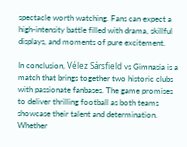spectacle worth watching. Fans can expect a high-intensity battle filled with drama, skillful displays, and moments of pure excitement.

In conclusion, Vélez Sársfield vs Gimnasia is a match that brings together two historic clubs with passionate fanbases. The game promises to deliver thrilling football as both teams showcase their talent and determination. Whether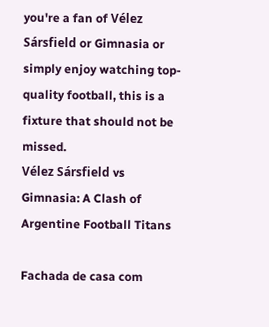you're a fan of Vélez Sársfield or Gimnasia or simply enjoy watching top-quality football, this is a fixture that should not be missed.
Vélez Sársfield vs Gimnasia: A Clash of Argentine Football Titans

Fachada de casa com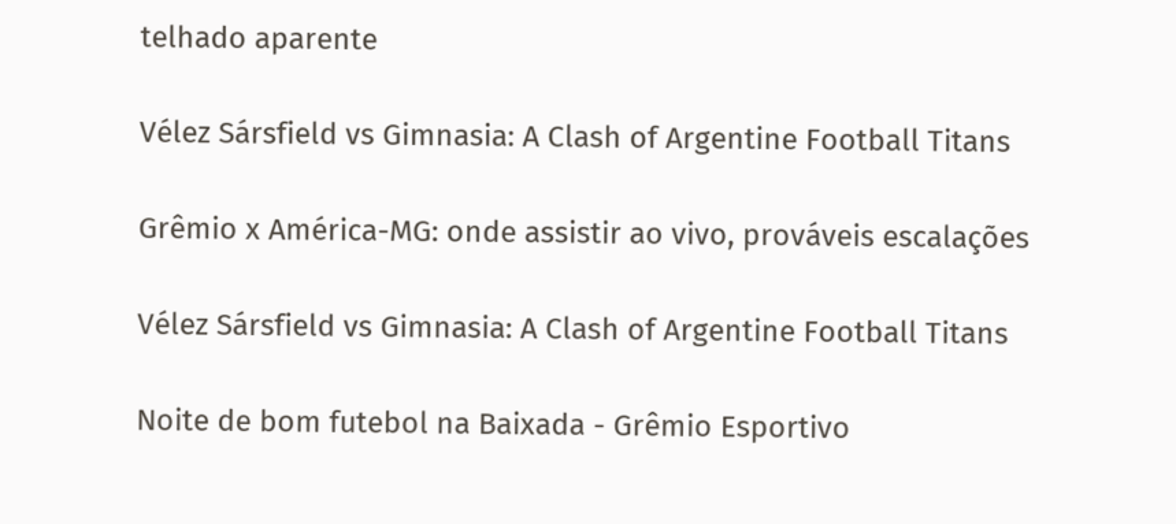telhado aparente

Vélez Sársfield vs Gimnasia: A Clash of Argentine Football Titans

Grêmio x América-MG: onde assistir ao vivo, prováveis escalações

Vélez Sársfield vs Gimnasia: A Clash of Argentine Football Titans

Noite de bom futebol na Baixada - Grêmio Esportivo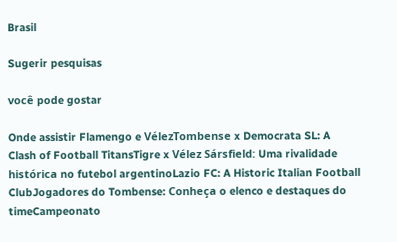Brasil

Sugerir pesquisas

você pode gostar

Onde assistir Flamengo e VélezTombense x Democrata SL: A Clash of Football TitansTigre x Vélez Sársfield: Uma rivalidade histórica no futebol argentinoLazio FC: A Historic Italian Football ClubJogadores do Tombense: Conheça o elenco e destaques do timeCampeonato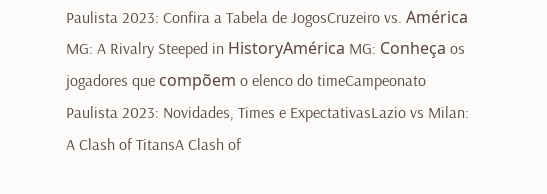Paulista 2023: Confira a Tabela de JogosCruzeiro vs. América MG: A Rivalry Steeped in HistoryAmérica MG: Conheça os jogadores que compõem o elenco do timeCampeonato Paulista 2023: Novidades, Times e ExpectativasLazio vs Milan: A Clash of TitansA Clash of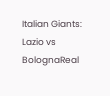Italian Giants: Lazio vs BolognaReal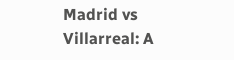Madrid vs Villarreal: A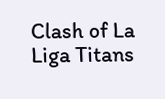Clash of La Liga Titans